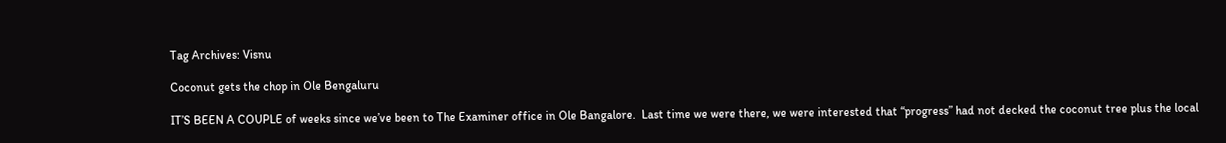Tag Archives: Visnu

Coconut gets the chop in Ole Bengaluru

IT’S BEEN A COUPLE of weeks since we’ve been to The Examiner office in Ole Bangalore.  Last time we were there, we were interested that “progress” had not decked the coconut tree plus the local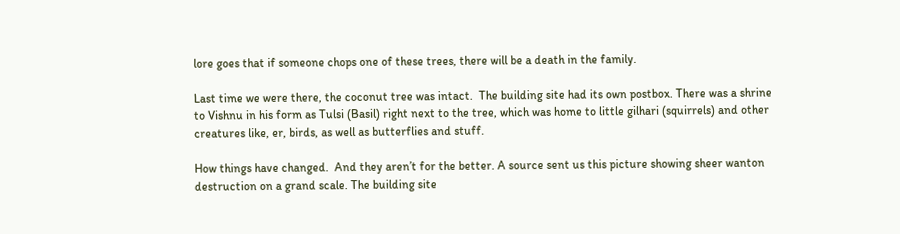lore goes that if someone chops one of these trees, there will be a death in the family.

Last time we were there, the coconut tree was intact.  The building site had its own postbox. There was a shrine to Vishnu in his form as Tulsi (Basil) right next to the tree, which was home to little gilhari (squirrels) and other creatures like, er, birds, as well as butterflies and stuff.

How things have changed.  And they aren’t for the better. A source sent us this picture showing sheer wanton destruction on a grand scale. The building site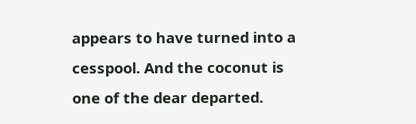appears to have turned into a cesspool. And the coconut is one of the dear departed.